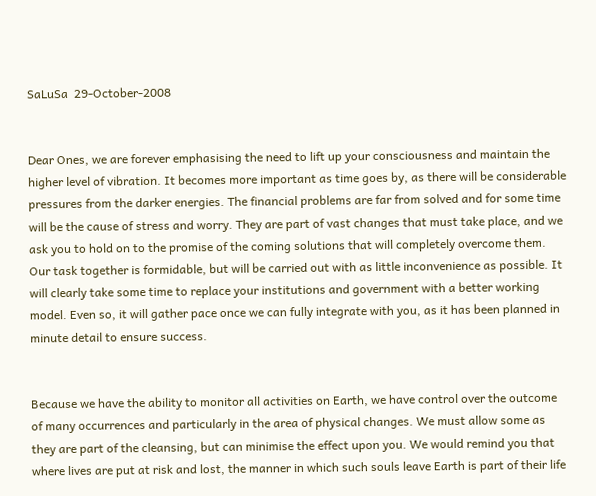SaLuSa  29-October-2008


Dear Ones, we are forever emphasising the need to lift up your consciousness and maintain the higher level of vibration. It becomes more important as time goes by, as there will be considerable pressures from the darker energies. The financial problems are far from solved and for some time will be the cause of stress and worry. They are part of vast changes that must take place, and we ask you to hold on to the promise of the coming solutions that will completely overcome them. Our task together is formidable, but will be carried out with as little inconvenience as possible. It will clearly take some time to replace your institutions and government with a better working model. Even so, it will gather pace once we can fully integrate with you, as it has been planned in minute detail to ensure success.


Because we have the ability to monitor all activities on Earth, we have control over the outcome of many occurrences and particularly in the area of physical changes. We must allow some as they are part of the cleansing, but can minimise the effect upon you. We would remind you that where lives are put at risk and lost, the manner in which such souls leave Earth is part of their life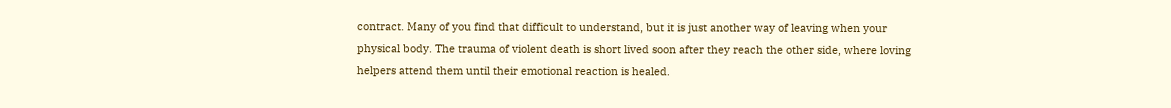contract. Many of you find that difficult to understand, but it is just another way of leaving when your physical body. The trauma of violent death is short lived soon after they reach the other side, where loving helpers attend them until their emotional reaction is healed.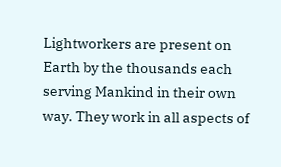Lightworkers are present on Earth by the thousands each serving Mankind in their own way. They work in all aspects of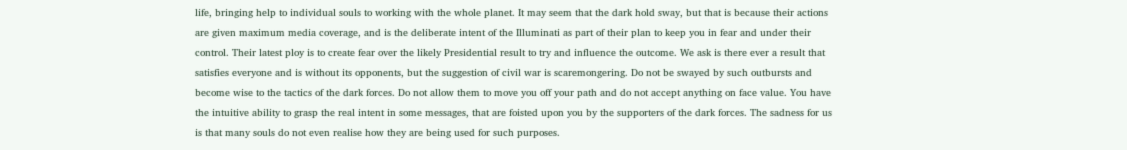life, bringing help to individual souls to working with the whole planet. It may seem that the dark hold sway, but that is because their actions are given maximum media coverage, and is the deliberate intent of the Illuminati as part of their plan to keep you in fear and under their control. Their latest ploy is to create fear over the likely Presidential result to try and influence the outcome. We ask is there ever a result that satisfies everyone and is without its opponents, but the suggestion of civil war is scaremongering. Do not be swayed by such outbursts and become wise to the tactics of the dark forces. Do not allow them to move you off your path and do not accept anything on face value. You have the intuitive ability to grasp the real intent in some messages, that are foisted upon you by the supporters of the dark forces. The sadness for us is that many souls do not even realise how they are being used for such purposes.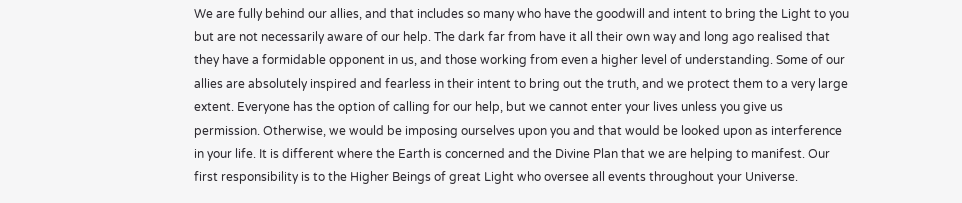We are fully behind our allies, and that includes so many who have the goodwill and intent to bring the Light to you but are not necessarily aware of our help. The dark far from have it all their own way and long ago realised that they have a formidable opponent in us, and those working from even a higher level of understanding. Some of our allies are absolutely inspired and fearless in their intent to bring out the truth, and we protect them to a very large extent. Everyone has the option of calling for our help, but we cannot enter your lives unless you give us permission. Otherwise, we would be imposing ourselves upon you and that would be looked upon as interference in your life. It is different where the Earth is concerned and the Divine Plan that we are helping to manifest. Our first responsibility is to the Higher Beings of great Light who oversee all events throughout your Universe.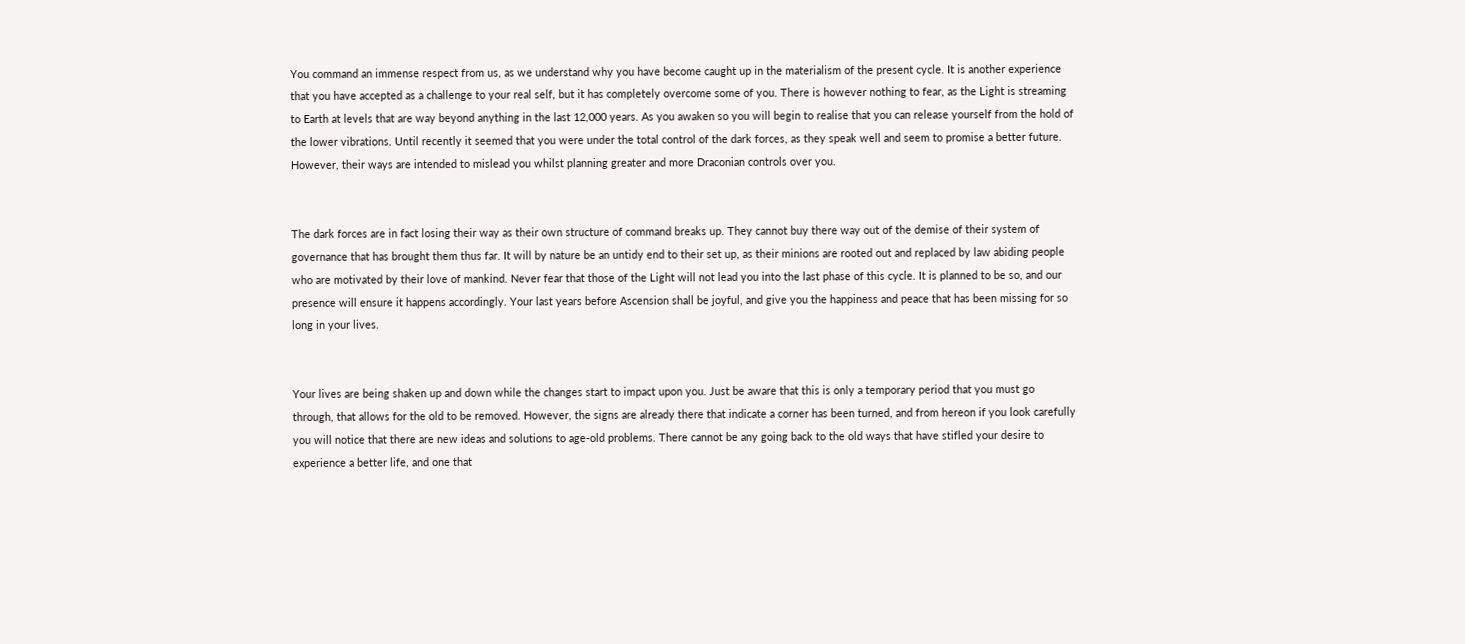You command an immense respect from us, as we understand why you have become caught up in the materialism of the present cycle. It is another experience that you have accepted as a challenge to your real self, but it has completely overcome some of you. There is however nothing to fear, as the Light is streaming to Earth at levels that are way beyond anything in the last 12,000 years. As you awaken so you will begin to realise that you can release yourself from the hold of the lower vibrations. Until recently it seemed that you were under the total control of the dark forces, as they speak well and seem to promise a better future. However, their ways are intended to mislead you whilst planning greater and more Draconian controls over you.


The dark forces are in fact losing their way as their own structure of command breaks up. They cannot buy there way out of the demise of their system of governance that has brought them thus far. It will by nature be an untidy end to their set up, as their minions are rooted out and replaced by law abiding people who are motivated by their love of mankind. Never fear that those of the Light will not lead you into the last phase of this cycle. It is planned to be so, and our presence will ensure it happens accordingly. Your last years before Ascension shall be joyful, and give you the happiness and peace that has been missing for so long in your lives.


Your lives are being shaken up and down while the changes start to impact upon you. Just be aware that this is only a temporary period that you must go through, that allows for the old to be removed. However, the signs are already there that indicate a corner has been turned, and from hereon if you look carefully you will notice that there are new ideas and solutions to age-old problems. There cannot be any going back to the old ways that have stifled your desire to experience a better life, and one that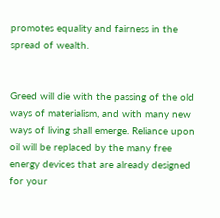promotes equality and fairness in the spread of wealth.


Greed will die with the passing of the old ways of materialism, and with many new ways of living shall emerge. Reliance upon oil will be replaced by the many free energy devices that are already designed for your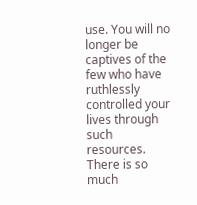use. You will no longer be captives of the few who have ruthlessly controlled your lives through such resources. There is so much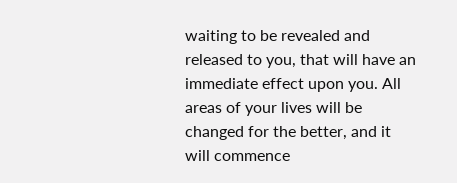waiting to be revealed and released to you, that will have an immediate effect upon you. All areas of your lives will be changed for the better, and it will commence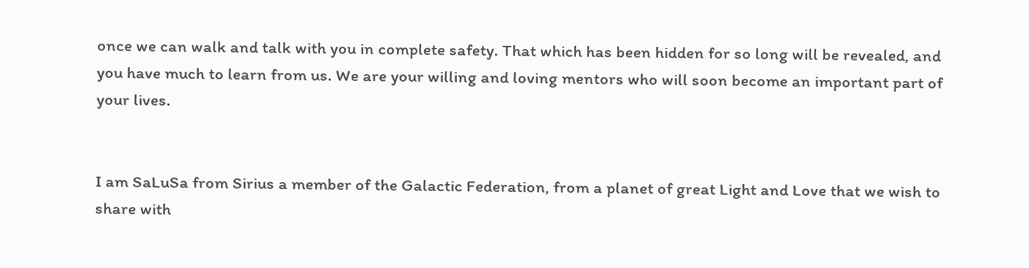once we can walk and talk with you in complete safety. That which has been hidden for so long will be revealed, and you have much to learn from us. We are your willing and loving mentors who will soon become an important part of your lives.


I am SaLuSa from Sirius a member of the Galactic Federation, from a planet of great Light and Love that we wish to share with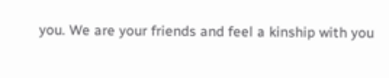you. We are your friends and feel a kinship with you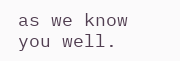as we know you well.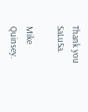Thank you SaLuSa.

Mike Quinsey.